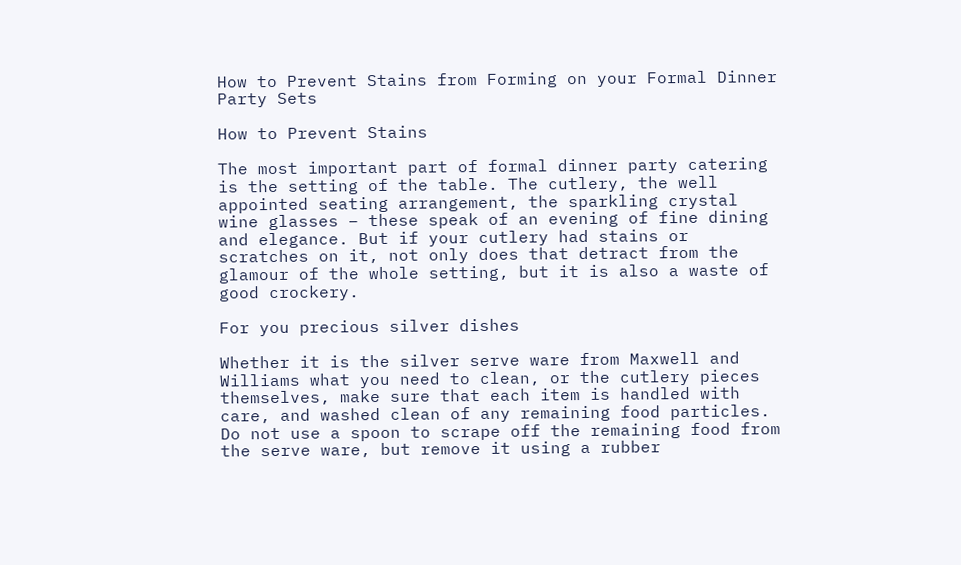How to Prevent Stains from Forming on your Formal Dinner Party Sets

How to Prevent Stains

The most important part of formal dinner party catering is the setting of the table. The cutlery, the well appointed seating arrangement, the sparkling crystal wine glasses – these speak of an evening of fine dining and elegance. But if your cutlery had stains or scratches on it, not only does that detract from the glamour of the whole setting, but it is also a waste of good crockery.

For you precious silver dishes

Whether it is the silver serve ware from Maxwell and Williams what you need to clean, or the cutlery pieces themselves, make sure that each item is handled with care, and washed clean of any remaining food particles. Do not use a spoon to scrape off the remaining food from the serve ware, but remove it using a rubber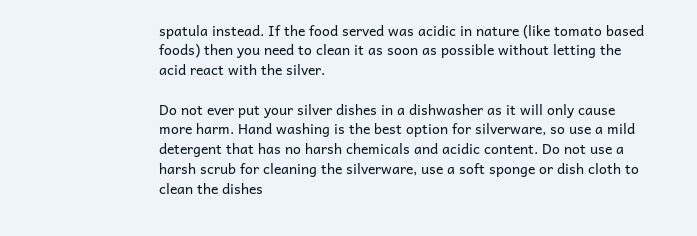spatula instead. If the food served was acidic in nature (like tomato based foods) then you need to clean it as soon as possible without letting the acid react with the silver.

Do not ever put your silver dishes in a dishwasher as it will only cause more harm. Hand washing is the best option for silverware, so use a mild detergent that has no harsh chemicals and acidic content. Do not use a harsh scrub for cleaning the silverware, use a soft sponge or dish cloth to clean the dishes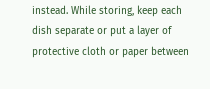instead. While storing, keep each dish separate or put a layer of protective cloth or paper between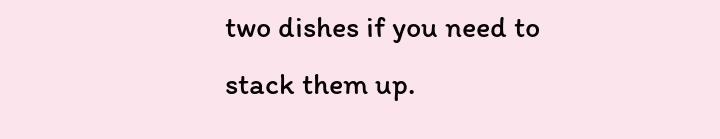two dishes if you need to stack them up.